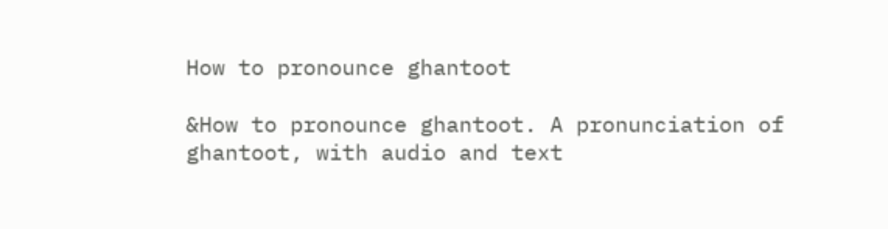How to pronounce ghantoot

&How to pronounce ghantoot. A pronunciation of ghantoot, with audio and text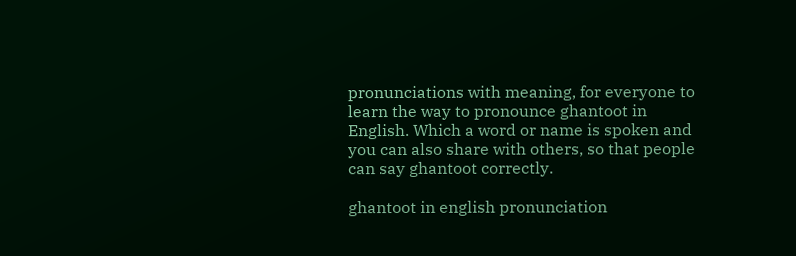pronunciations with meaning, for everyone to learn the way to pronounce ghantoot in English. Which a word or name is spoken and you can also share with others, so that people can say ghantoot correctly.

ghantoot in english pronunciation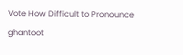Vote How Difficult to Pronounce ghantoot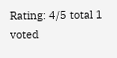Rating: 4/5 total 1 voted